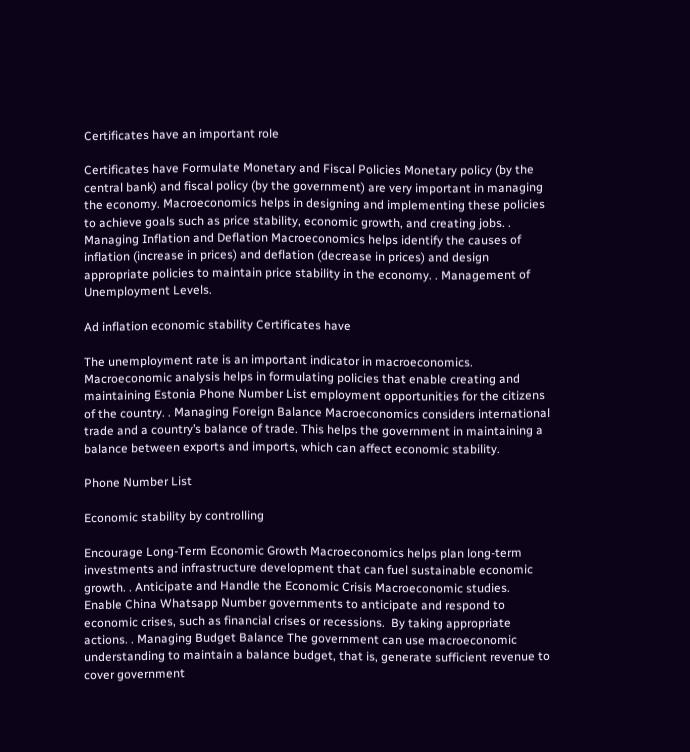Certificates have an important role

Certificates have Formulate Monetary and Fiscal Policies Monetary policy (by the central bank) and fiscal policy (by the government) are very important in managing the economy. Macroeconomics helps in designing and implementing these policies to achieve goals such as price stability, economic growth, and creating jobs. . Managing Inflation and Deflation Macroeconomics helps identify the causes of inflation (increase in prices) and deflation (decrease in prices) and design appropriate policies to maintain price stability in the economy. . Management of Unemployment Levels.

Ad inflation economic stability Certificates have

The unemployment rate is an important indicator in macroeconomics. Macroeconomic analysis helps in formulating policies that enable creating and maintaining Estonia Phone Number List employment opportunities for the citizens of the country. . Managing Foreign Balance Macroeconomics considers international trade and a country’s balance of trade. This helps the government in maintaining a balance between exports and imports, which can affect economic stability.

Phone Number List

Economic stability by controlling

Encourage Long-Term Economic Growth Macroeconomics helps plan long-term investments and infrastructure development that can fuel sustainable economic growth. . Anticipate and Handle the Economic Crisis Macroeconomic studies.  Enable China Whatsapp Number governments to anticipate and respond to economic crises, such as financial crises or recessions.  By taking appropriate actions. . Managing Budget Balance The government can use macroeconomic understanding to maintain a balance budget, that is, generate sufficient revenue to cover government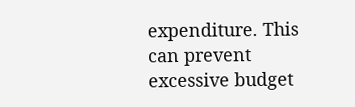expenditure. This can prevent excessive budget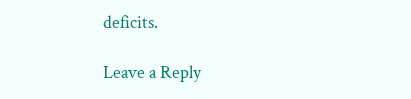deficits.

Leave a Reply